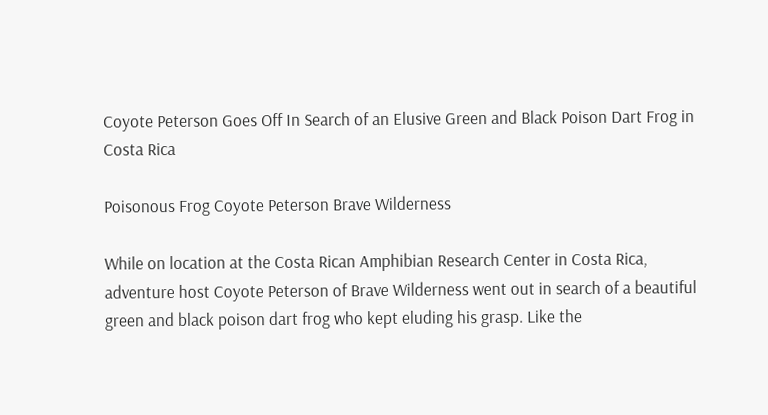Coyote Peterson Goes Off In Search of an Elusive Green and Black Poison Dart Frog in Costa Rica

Poisonous Frog Coyote Peterson Brave Wilderness

While on location at the Costa Rican Amphibian Research Center in Costa Rica, adventure host Coyote Peterson of Brave Wilderness went out in search of a beautiful green and black poison dart frog who kept eluding his grasp. Like the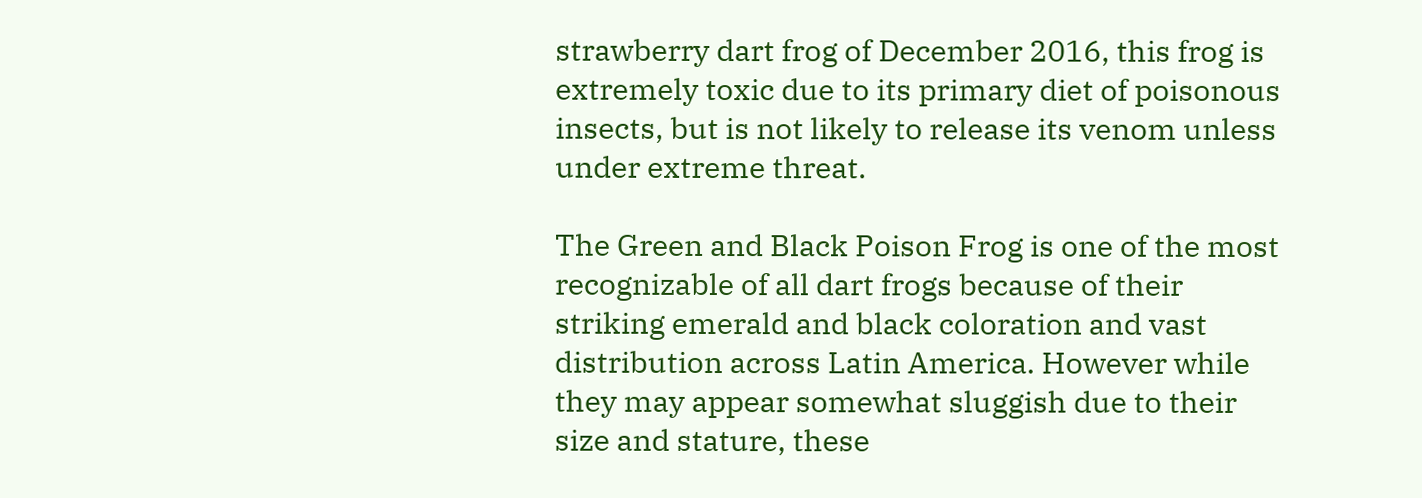strawberry dart frog of December 2016, this frog is extremely toxic due to its primary diet of poisonous insects, but is not likely to release its venom unless under extreme threat.

The Green and Black Poison Frog is one of the most recognizable of all dart frogs because of their striking emerald and black coloration and vast distribution across Latin America. However while they may appear somewhat sluggish due to their size and stature, these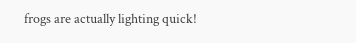frogs are actually lighting quick!